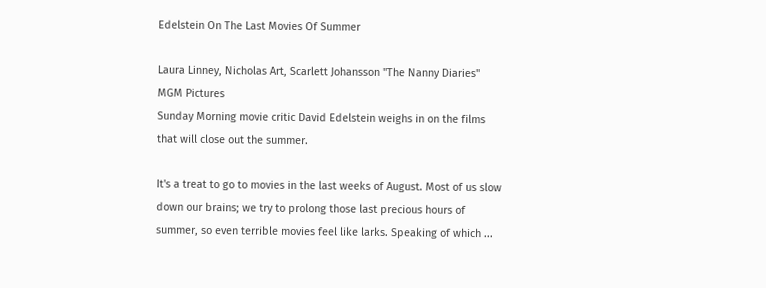Edelstein On The Last Movies Of Summer

Laura Linney, Nicholas Art, Scarlett Johansson "The Nanny Diaries"
MGM Pictures
Sunday Morning movie critic David Edelstein weighs in on the films that will close out the summer.

It's a treat to go to movies in the last weeks of August. Most of us slow down our brains; we try to prolong those last precious hours of summer, so even terrible movies feel like larks. Speaking of which ...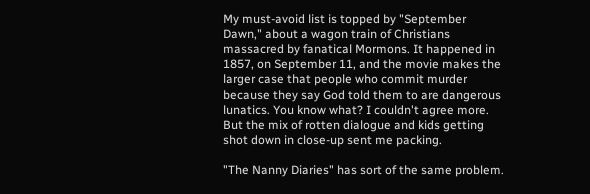My must-avoid list is topped by "September Dawn," about a wagon train of Christians massacred by fanatical Mormons. It happened in 1857, on September 11, and the movie makes the larger case that people who commit murder because they say God told them to are dangerous lunatics. You know what? I couldn't agree more. But the mix of rotten dialogue and kids getting shot down in close-up sent me packing.

"The Nanny Diaries" has sort of the same problem.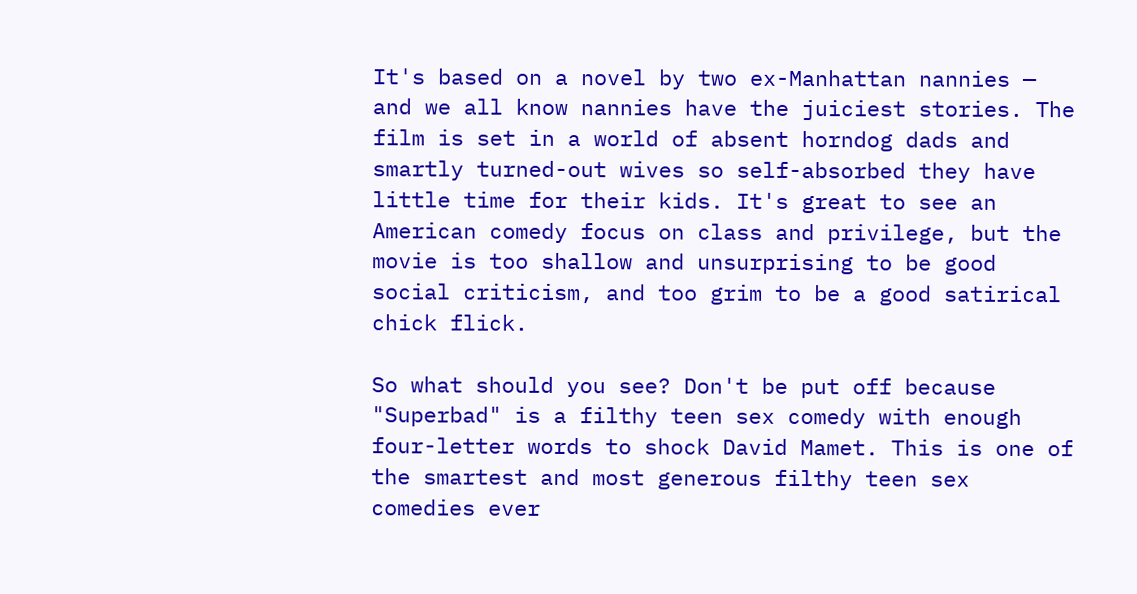It's based on a novel by two ex-Manhattan nannies — and we all know nannies have the juiciest stories. The film is set in a world of absent horndog dads and smartly turned-out wives so self-absorbed they have little time for their kids. It's great to see an American comedy focus on class and privilege, but the movie is too shallow and unsurprising to be good social criticism, and too grim to be a good satirical chick flick.

So what should you see? Don't be put off because "Superbad" is a filthy teen sex comedy with enough four-letter words to shock David Mamet. This is one of the smartest and most generous filthy teen sex comedies ever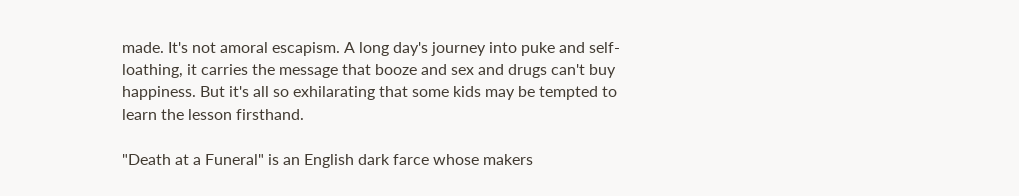made. It's not amoral escapism. A long day's journey into puke and self-loathing, it carries the message that booze and sex and drugs can't buy happiness. But it's all so exhilarating that some kids may be tempted to learn the lesson firsthand.

"Death at a Funeral" is an English dark farce whose makers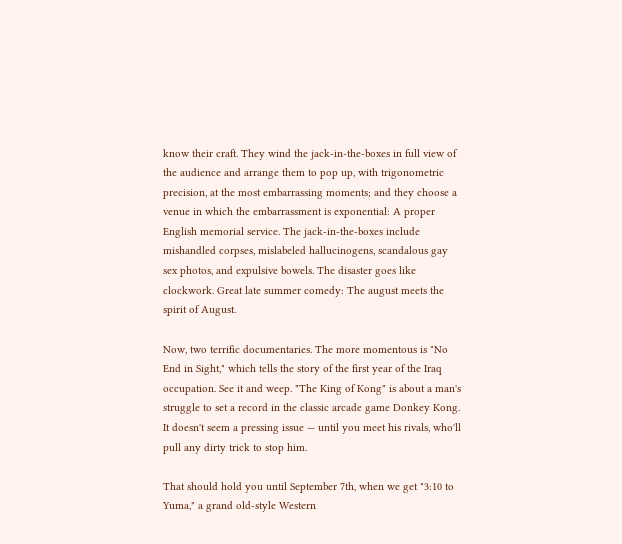know their craft. They wind the jack-in-the-boxes in full view of the audience and arrange them to pop up, with trigonometric precision, at the most embarrassing moments; and they choose a venue in which the embarrassment is exponential: A proper English memorial service. The jack-in-the-boxes include mishandled corpses, mislabeled hallucinogens, scandalous gay sex photos, and expulsive bowels. The disaster goes like clockwork. Great late summer comedy: The august meets the spirit of August.

Now, two terrific documentaries. The more momentous is "No End in Sight," which tells the story of the first year of the Iraq occupation. See it and weep. "The King of Kong" is about a man's struggle to set a record in the classic arcade game Donkey Kong. It doesn't seem a pressing issue — until you meet his rivals, who'll pull any dirty trick to stop him.

That should hold you until September 7th, when we get "3:10 to Yuma," a grand old-style Western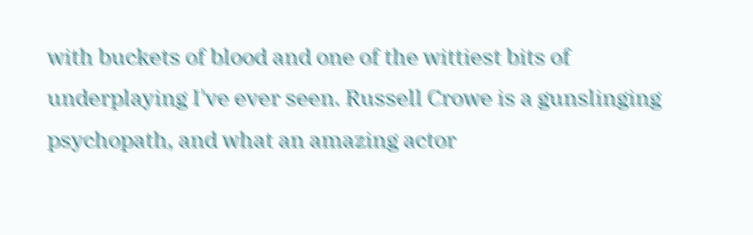with buckets of blood and one of the wittiest bits of underplaying I've ever seen. Russell Crowe is a gunslinging psychopath, and what an amazing actor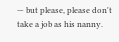— but please, please don't take a job as his nanny.